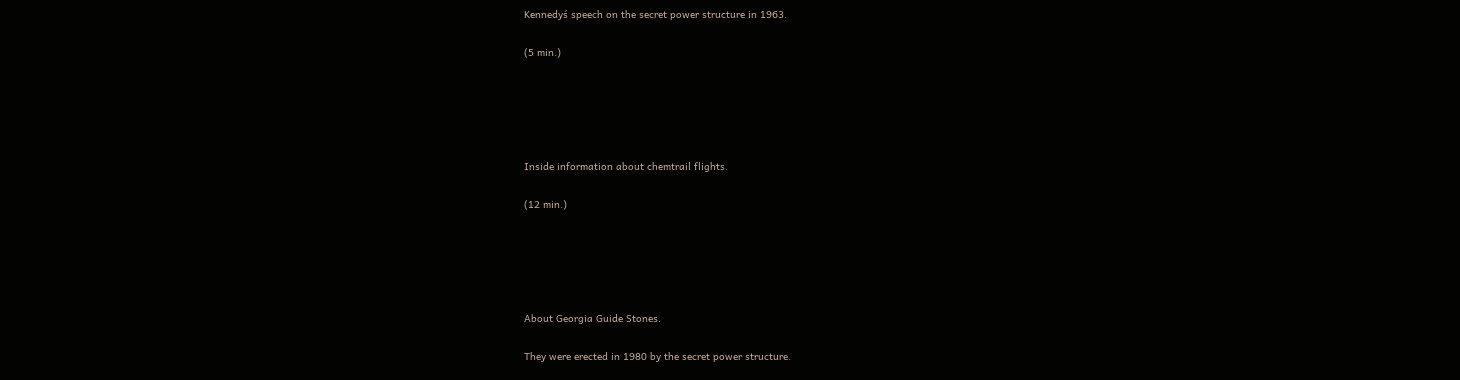Kennedyś speech on the secret power structure in 1963.

(5 min.)





Inside information about chemtrail flights.

(12 min.)





About Georgia Guide Stones.

They were erected in 1980 by the secret power structure.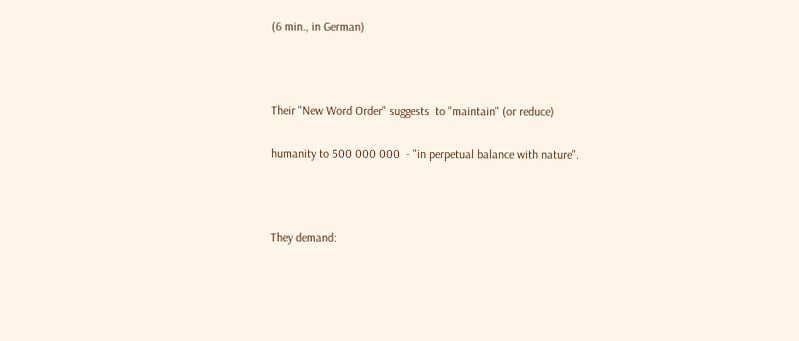(6 min., in German)



Their "New Word Order" suggests  to "maintain" (or reduce)

humanity to 500 000 000  - "in perpetual balance with nature".



They demand: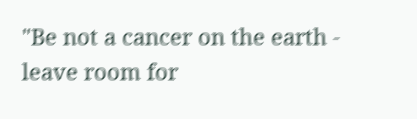"Be not a cancer on the earth - leave room for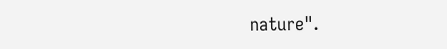nature".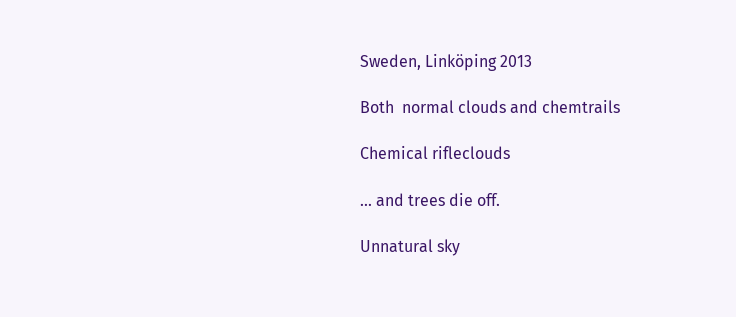Sweden, Linköping 2013

Both  normal clouds and chemtrails

Chemical rifleclouds

... and trees die off.

Unnatural sky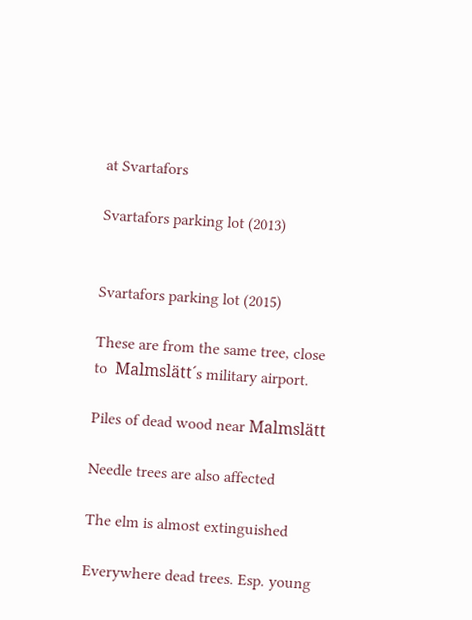at Svartafors

Svartafors parking lot (2013)


Svartafors parking lot (2015)

These are from the same tree, close to  Malmslätt´s military airport.

Piles of dead wood near Malmslätt

Needle trees are also affected

The elm is almost extinguished

Everywhere dead trees. Esp. young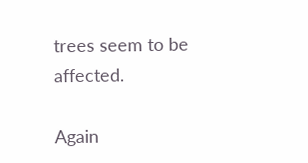trees seem to be affected.

Again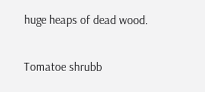huge heaps of dead wood.

Tomatoe shrubb